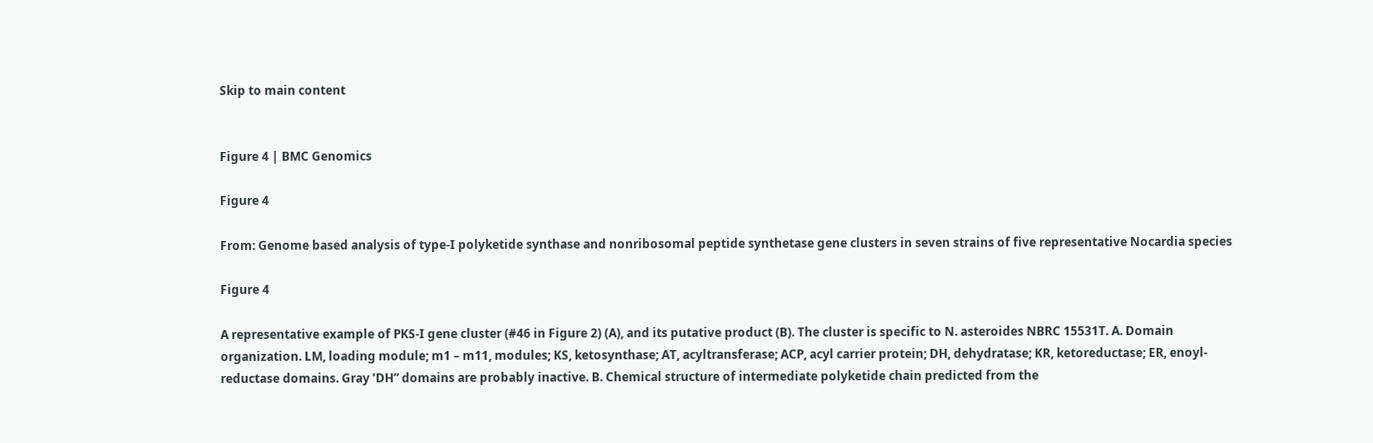Skip to main content


Figure 4 | BMC Genomics

Figure 4

From: Genome based analysis of type-I polyketide synthase and nonribosomal peptide synthetase gene clusters in seven strains of five representative Nocardia species

Figure 4

A representative example of PKS-I gene cluster (#46 in Figure 2) (A), and its putative product (B). The cluster is specific to N. asteroides NBRC 15531T. A. Domain organization. LM, loading module; m1 – m11, modules; KS, ketosynthase; AT, acyltransferase; ACP, acyl carrier protein; DH, dehydratase; KR, ketoreductase; ER, enoyl-reductase domains. Gray ’DH” domains are probably inactive. B. Chemical structure of intermediate polyketide chain predicted from the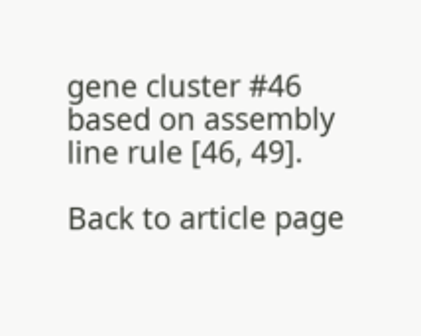gene cluster #46 based on assembly line rule [46, 49].

Back to article page